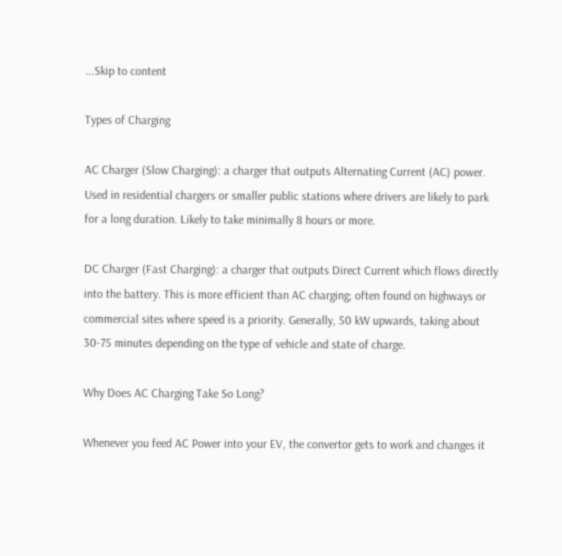...Skip to content

Types of Charging

AC Charger (Slow Charging): a charger that outputs Alternating Current (AC) power. Used in residential chargers or smaller public stations where drivers are likely to park for a long duration. Likely to take minimally 8 hours or more.

DC Charger (Fast Charging): a charger that outputs Direct Current which flows directly into the battery. This is more efficient than AC charging; often found on highways or commercial sites where speed is a priority. Generally, 50 kW upwards, taking about 30-75 minutes depending on the type of vehicle and state of charge.

Why Does AC Charging Take So Long?

Whenever you feed AC Power into your EV, the convertor gets to work and changes it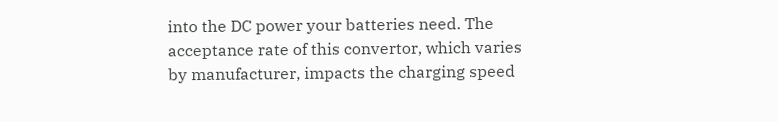into the DC power your batteries need. The acceptance rate of this convertor, which varies by manufacturer, impacts the charging speed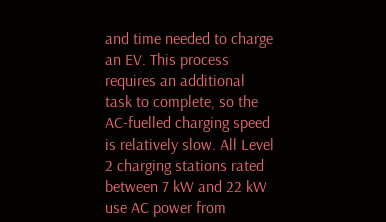and time needed to charge an EV. This process requires an additional task to complete, so the AC-fuelled charging speed is relatively slow. All Level 2 charging stations rated between 7 kW and 22 kW use AC power from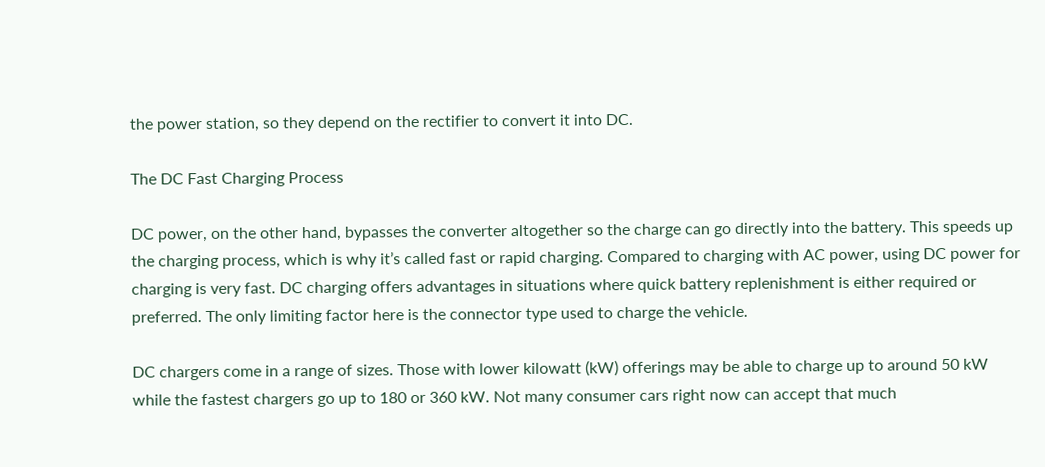the power station, so they depend on the rectifier to convert it into DC.

The DC Fast Charging Process

DC power, on the other hand, bypasses the converter altogether so the charge can go directly into the battery. This speeds up the charging process, which is why it’s called fast or rapid charging. Compared to charging with AC power, using DC power for charging is very fast. DC charging offers advantages in situations where quick battery replenishment is either required or preferred. The only limiting factor here is the connector type used to charge the vehicle.

DC chargers come in a range of sizes. Those with lower kilowatt (kW) offerings may be able to charge up to around 50 kW while the fastest chargers go up to 180 or 360 kW. Not many consumer cars right now can accept that much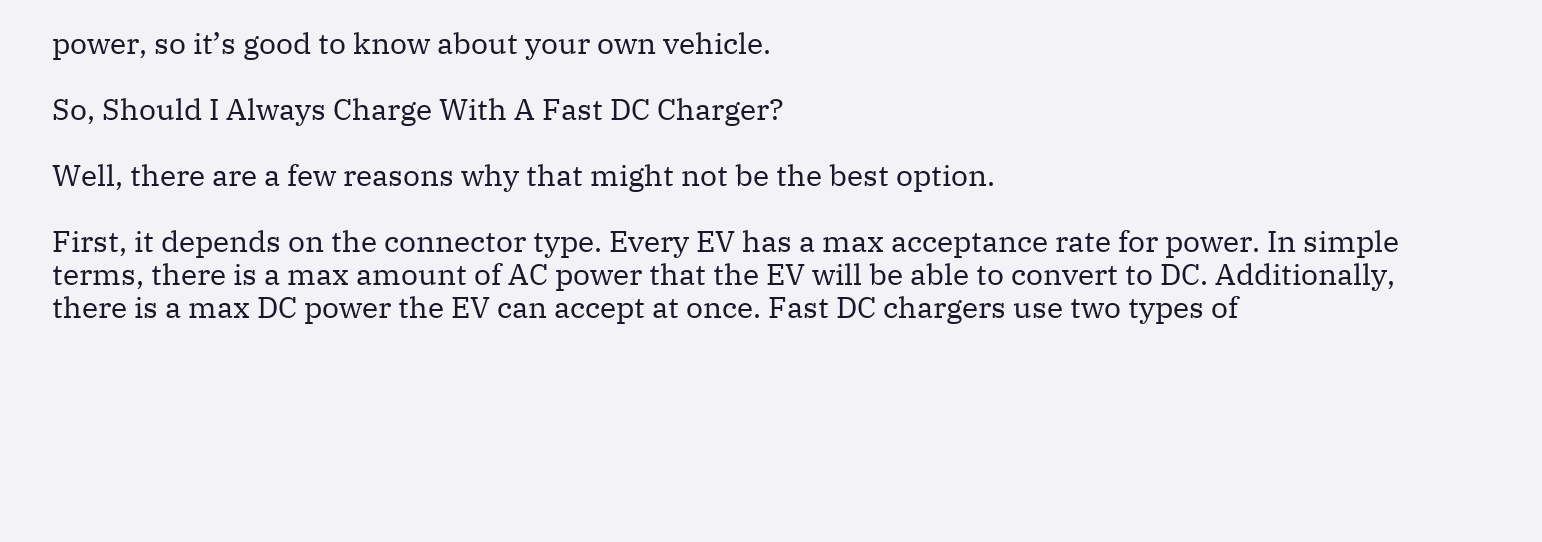power, so it’s good to know about your own vehicle.

So, Should I Always Charge With A Fast DC Charger?

Well, there are a few reasons why that might not be the best option.

First, it depends on the connector type. Every EV has a max acceptance rate for power. In simple terms, there is a max amount of AC power that the EV will be able to convert to DC. Additionally, there is a max DC power the EV can accept at once. Fast DC chargers use two types of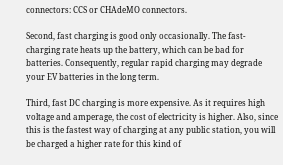connectors: CCS or CHAdeMO connectors.

Second, fast charging is good only occasionally. The fast-charging rate heats up the battery, which can be bad for batteries. Consequently, regular rapid charging may degrade your EV batteries in the long term.

Third, fast DC charging is more expensive. As it requires high voltage and amperage, the cost of electricity is higher. Also, since this is the fastest way of charging at any public station, you will be charged a higher rate for this kind of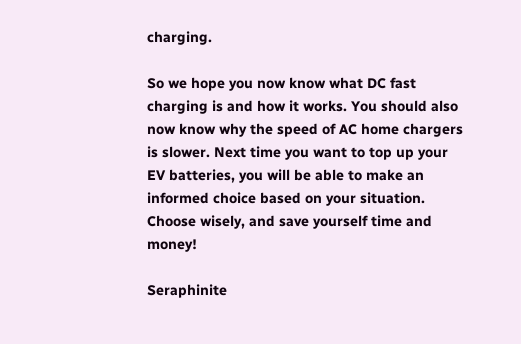charging.

So we hope you now know what DC fast charging is and how it works. You should also now know why the speed of AC home chargers is slower. Next time you want to top up your EV batteries, you will be able to make an informed choice based on your situation. Choose wisely, and save yourself time and money!

Seraphinite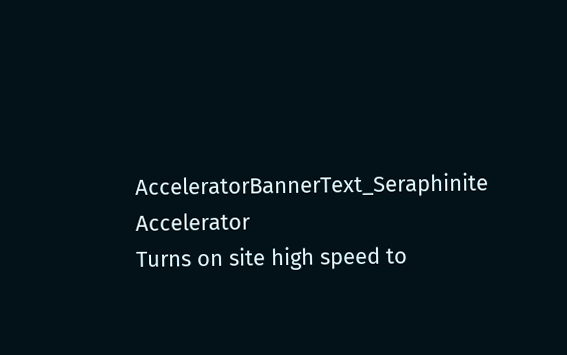AcceleratorBannerText_Seraphinite Accelerator
Turns on site high speed to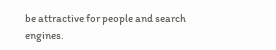be attractive for people and search engines.